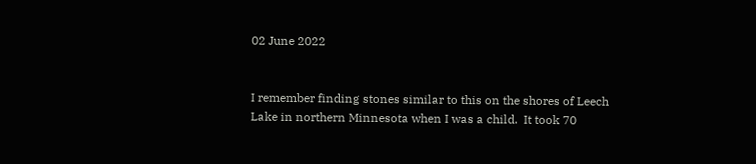02 June 2022


I remember finding stones similar to this on the shores of Leech Lake in northern Minnesota when I was a child.  It took 70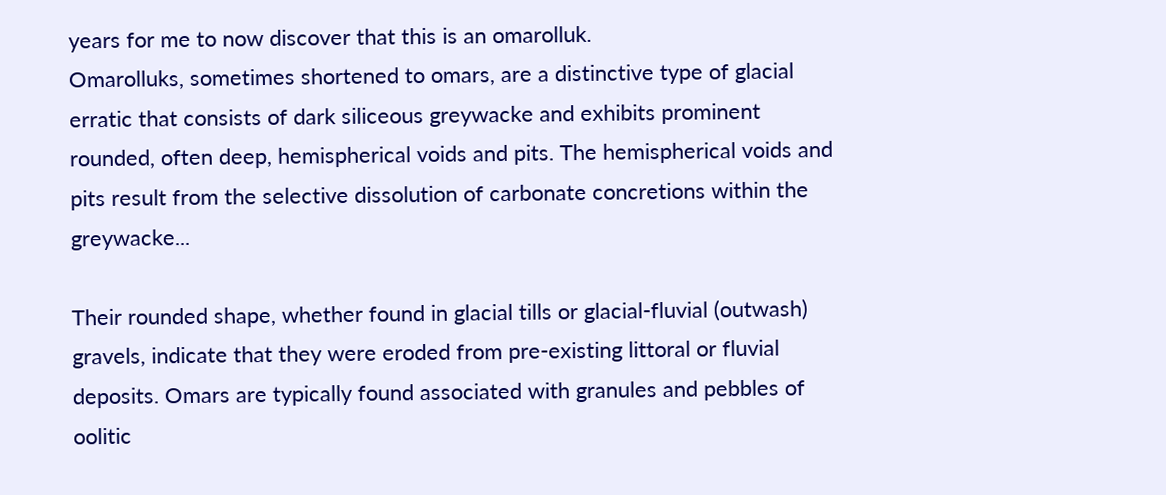years for me to now discover that this is an omarolluk.
Omarolluks, sometimes shortened to omars, are a distinctive type of glacial erratic that consists of dark siliceous greywacke and exhibits prominent rounded, often deep, hemispherical voids and pits. The hemispherical voids and pits result from the selective dissolution of carbonate concretions within the greywacke...

Their rounded shape, whether found in glacial tills or glacial-fluvial (outwash) gravels, indicate that they were eroded from pre-existing littoral or fluvial deposits. Omars are typically found associated with granules and pebbles of oolitic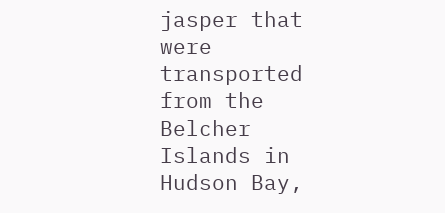jasper that were transported from the Belcher Islands in Hudson Bay,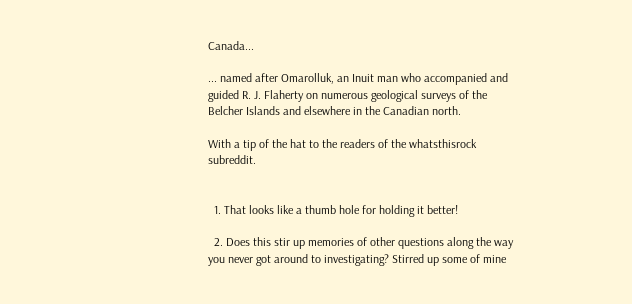Canada...

... named after Omarolluk, an Inuit man who accompanied and guided R. J. Flaherty on numerous geological surveys of the Belcher Islands and elsewhere in the Canadian north.

With a tip of the hat to the readers of the whatsthisrock subreddit.


  1. That looks like a thumb hole for holding it better!

  2. Does this stir up memories of other questions along the way you never got around to investigating? Stirred up some of mine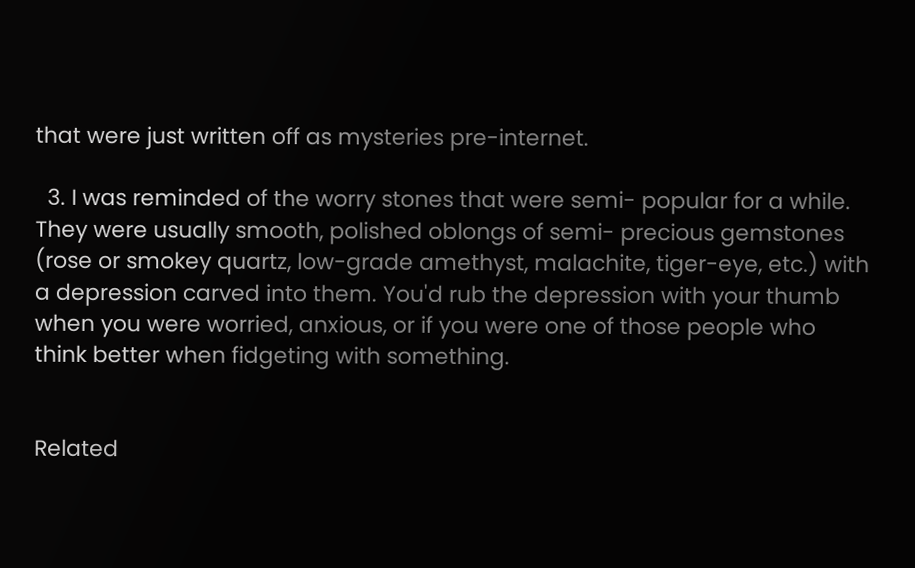that were just written off as mysteries pre-internet.

  3. I was reminded of the worry stones that were semi- popular for a while. They were usually smooth, polished oblongs of semi- precious gemstones (rose or smokey quartz, low-grade amethyst, malachite, tiger-eye, etc.) with a depression carved into them. You'd rub the depression with your thumb when you were worried, anxious, or if you were one of those people who think better when fidgeting with something.


Related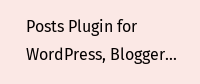Posts Plugin for WordPress, Blogger...